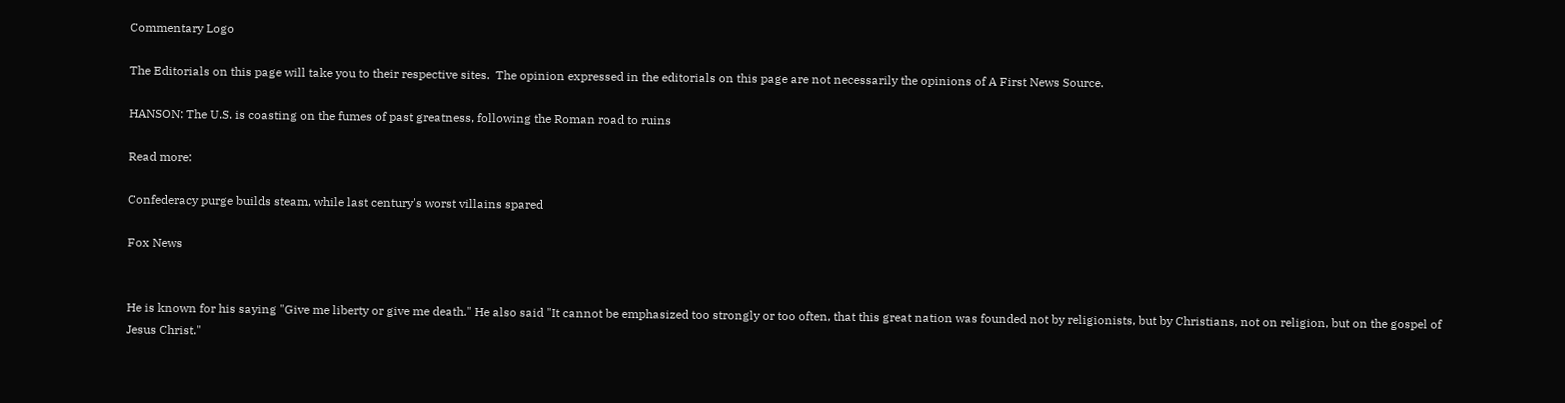Commentary Logo

The Editorials on this page will take you to their respective sites.  The opinion expressed in the editorials on this page are not necessarily the opinions of A First News Source.

HANSON: The U.S. is coasting on the fumes of past greatness, following the Roman road to ruins

Read more:

Confederacy purge builds steam, while last century's worst villains spared

Fox News


He is known for his saying "Give me liberty or give me death." He also said "It cannot be emphasized too strongly or too often, that this great nation was founded not by religionists, but by Christians, not on religion, but on the gospel of Jesus Christ."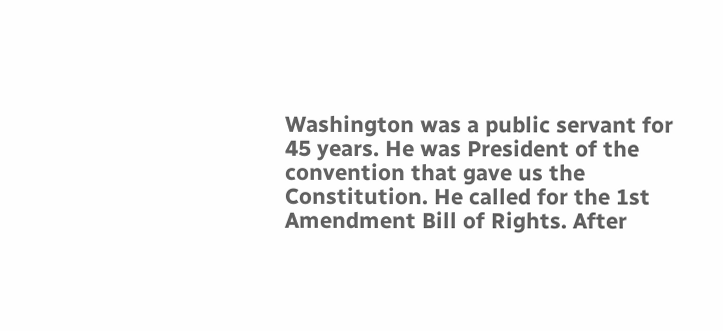Washington was a public servant for 45 years. He was President of the convention that gave us the Constitution. He called for the 1st Amendment Bill of Rights. After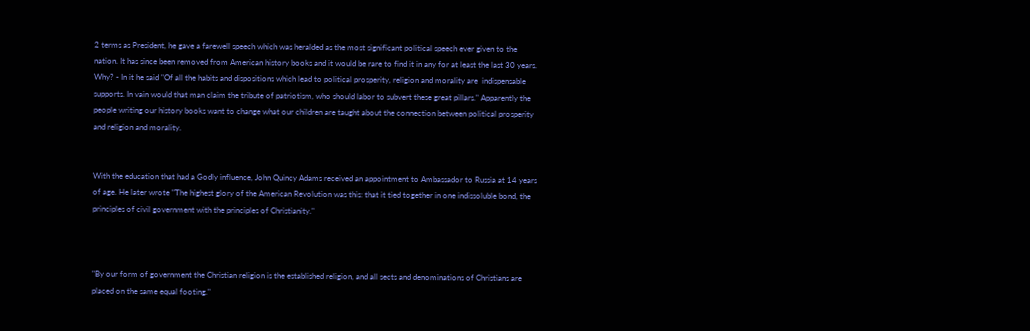2 terms as President, he gave a farewell speech which was heralded as the most significant political speech ever given to the nation. It has since been removed from American history books and it would be rare to find it in any for at least the last 30 years. Why? - In it he said "Of all the habits and dispositions which lead to political prosperity, religion and morality are  indispensable supports. In vain would that man claim the tribute of patriotism, who should labor to subvert these great pillars." Apparently the people writing our history books want to change what our children are taught about the connection between political prosperity and religion and morality.


With the education that had a Godly influence, John Quincy Adams received an appointment to Ambassador to Russia at 14 years of age. He later wrote "The highest glory of the American Revolution was this: that it tied together in one indissoluble bond, the principles of civil government with the principles of Christianity."



"By our form of government the Christian religion is the established religion, and all sects and denominations of Christians are placed on the same equal footing."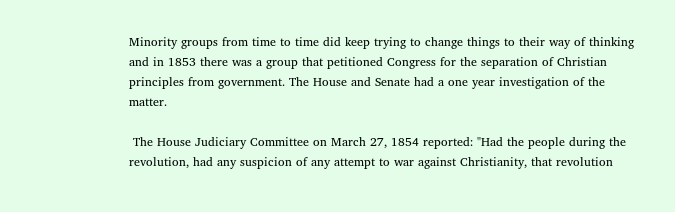Minority groups from time to time did keep trying to change things to their way of thinking and in 1853 there was a group that petitioned Congress for the separation of Christian principles from government. The House and Senate had a one year investigation of the matter.

 The House Judiciary Committee on March 27, 1854 reported: "Had the people during the revolution, had any suspicion of any attempt to war against Christianity, that revolution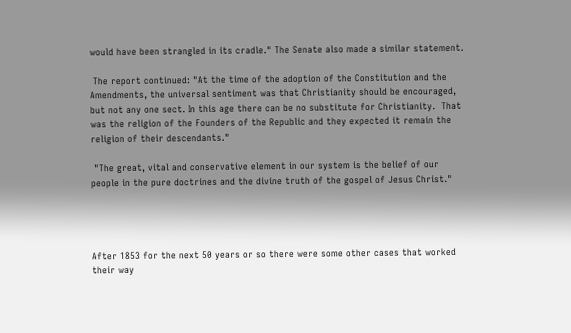would have been strangled in its cradle." The Senate also made a similar statement.

 The report continued: "At the time of the adoption of the Constitution and the Amendments, the universal sentiment was that Christianity should be encouraged, but not any one sect. In this age there can be no substitute for Christianity.  That was the religion of the Founders of the Republic and they expected it remain the religion of their descendants."

 "The great, vital and conservative element in our system is the belief of our people in the pure doctrines and the divine truth of the gospel of Jesus Christ."




After 1853 for the next 50 years or so there were some other cases that worked their way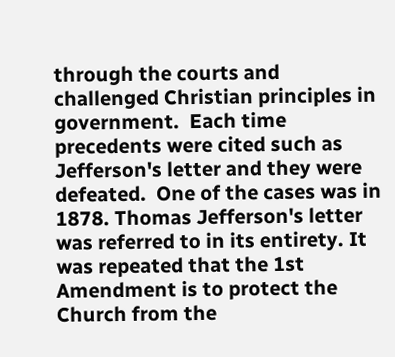through the courts and challenged Christian principles in government.  Each time precedents were cited such as Jefferson's letter and they were defeated.  One of the cases was in 1878. Thomas Jefferson's letter was referred to in its entirety. It was repeated that the 1st Amendment is to protect the Church from the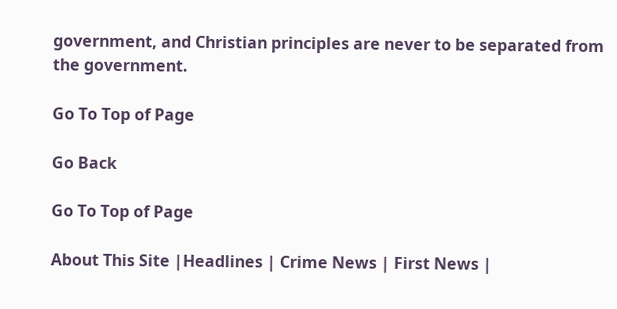government, and Christian principles are never to be separated from the government.

Go To Top of Page

Go Back

Go To Top of Page

About This Site |Headlines | Crime News | First News |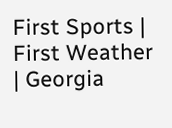First Sports | First Weather | Georgia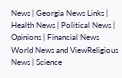News | Georgia News Links | Health News | Political News | Opinions | Financial News World News and ViewReligious News | Science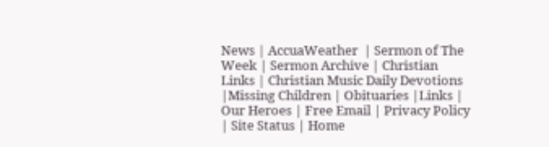News | AccuaWeather  | Sermon of The Week | Sermon Archive | Christian Links | Christian Music Daily Devotions |Missing Children | Obituaries |Links | Our Heroes | Free Email | Privacy Policy | Site Status | Home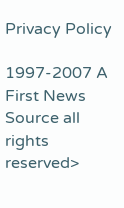Privacy Policy

1997-2007 A First News Source all rights reserved>